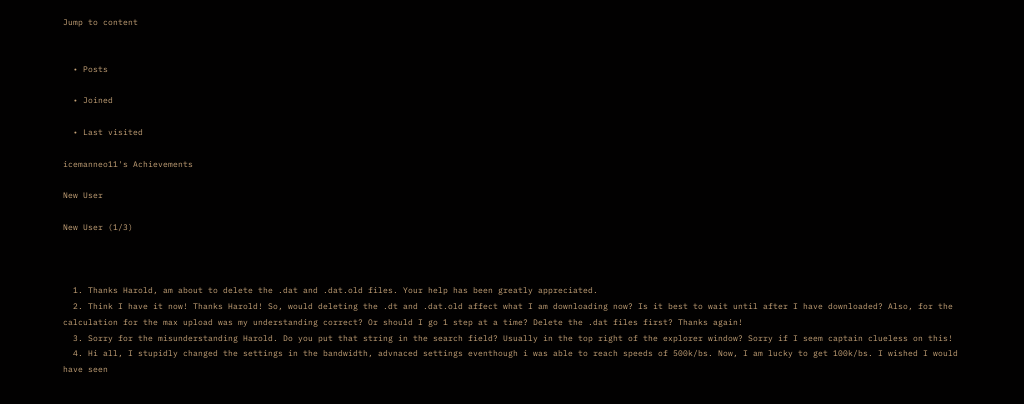Jump to content


  • Posts

  • Joined

  • Last visited

icemanneo11's Achievements

New User

New User (1/3)



  1. Thanks Harold, am about to delete the .dat and .dat.old files. Your help has been greatly appreciated.
  2. Think I have it now! Thanks Harold! So, would deleting the .dt and .dat.old affect what I am downloading now? Is it best to wait until after I have downloaded? Also, for the calculation for the max upload was my understanding correct? Or should I go 1 step at a time? Delete the .dat files first? Thanks again!
  3. Sorry for the misunderstanding Harold. Do you put that string in the search field? Usually in the top right of the explorer window? Sorry if I seem captain clueless on this!
  4. Hi all, I stupidly changed the settings in the bandwidth, advnaced settings eventhough i was able to reach speeds of 500k/bs. Now, I am lucky to get 100k/bs. I wished I would have seen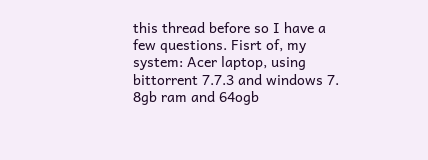this thread before so I have a few questions. Fisrt of, my system: Acer laptop, using bittorrent 7.7.3 and windows 7. 8gb ram and 64ogb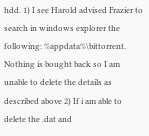hdd. 1) I see Harold advised Frazier to search in windows explorer the following: %appdata%\bittorrent. Nothing is bought back so I am unable to delete the details as described above 2) If i am able to delete the .dat and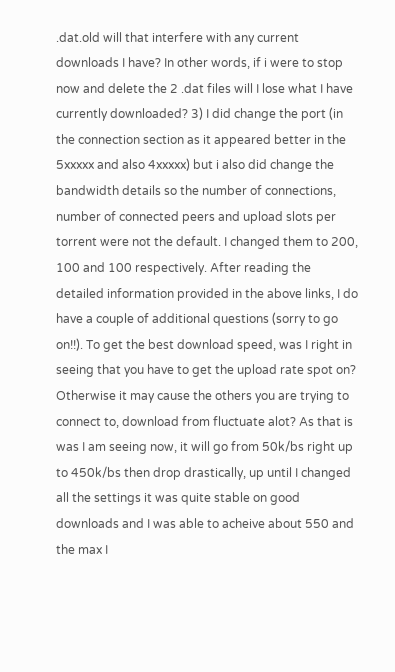.dat.old will that interfere with any current downloads I have? In other words, if i were to stop now and delete the 2 .dat files will I lose what I have currently downloaded? 3) I did change the port (in the connection section as it appeared better in the 5xxxxx and also 4xxxxx) but i also did change the bandwidth details so the number of connections, number of connected peers and upload slots per torrent were not the default. I changed them to 200, 100 and 100 respectively. After reading the detailed information provided in the above links, I do have a couple of additional questions (sorry to go on!!). To get the best download speed, was I right in seeing that you have to get the upload rate spot on? Otherwise it may cause the others you are trying to connect to, download from fluctuate alot? As that is was I am seeing now, it will go from 50k/bs right up to 450k/bs then drop drastically, up until I changed all the settings it was quite stable on good downloads and I was able to acheive about 550 and the max I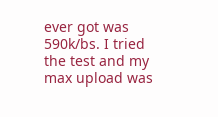ever got was 590k/bs. I tried the test and my max upload was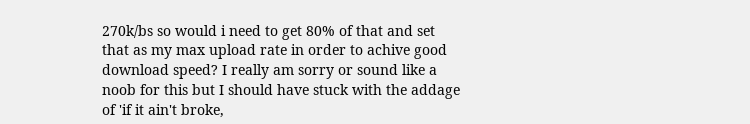270k/bs so would i need to get 80% of that and set that as my max upload rate in order to achive good download speed? I really am sorry or sound like a noob for this but I should have stuck with the addage of 'if it ain't broke,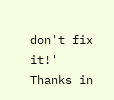don't fix it!' Thanks in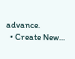advance.
  • Create New...